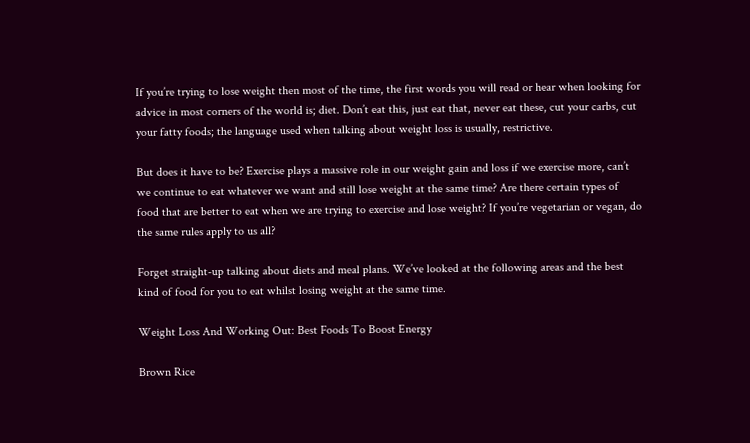If you’re trying to lose weight then most of the time, the first words you will read or hear when looking for advice in most corners of the world is; diet. Don’t eat this, just eat that, never eat these, cut your carbs, cut your fatty foods; the language used when talking about weight loss is usually, restrictive.

But does it have to be? Exercise plays a massive role in our weight gain and loss if we exercise more, can’t we continue to eat whatever we want and still lose weight at the same time? Are there certain types of food that are better to eat when we are trying to exercise and lose weight? If you’re vegetarian or vegan, do the same rules apply to us all?

Forget straight-up talking about diets and meal plans. We’ve looked at the following areas and the best kind of food for you to eat whilst losing weight at the same time.

Weight Loss And Working Out: Best Foods To Boost Energy

Brown Rice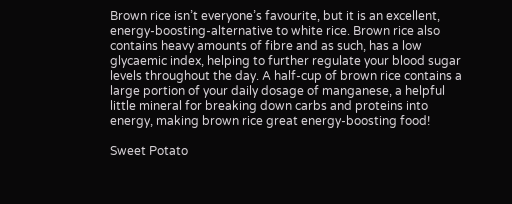Brown rice isn’t everyone’s favourite, but it is an excellent, energy-boosting-alternative to white rice. Brown rice also contains heavy amounts of fibre and as such, has a low glycaemic index, helping to further regulate your blood sugar levels throughout the day. A half-cup of brown rice contains a large portion of your daily dosage of manganese, a helpful little mineral for breaking down carbs and proteins into energy, making brown rice great energy-boosting food!

Sweet Potato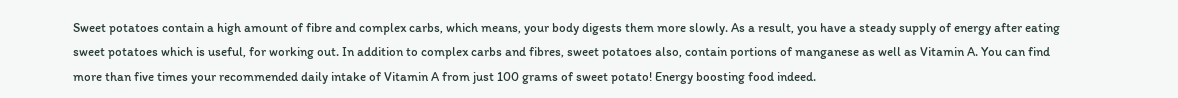Sweet potatoes contain a high amount of fibre and complex carbs, which means, your body digests them more slowly. As a result, you have a steady supply of energy after eating sweet potatoes which is useful, for working out. In addition to complex carbs and fibres, sweet potatoes also, contain portions of manganese as well as Vitamin A. You can find more than five times your recommended daily intake of Vitamin A from just 100 grams of sweet potato! Energy boosting food indeed.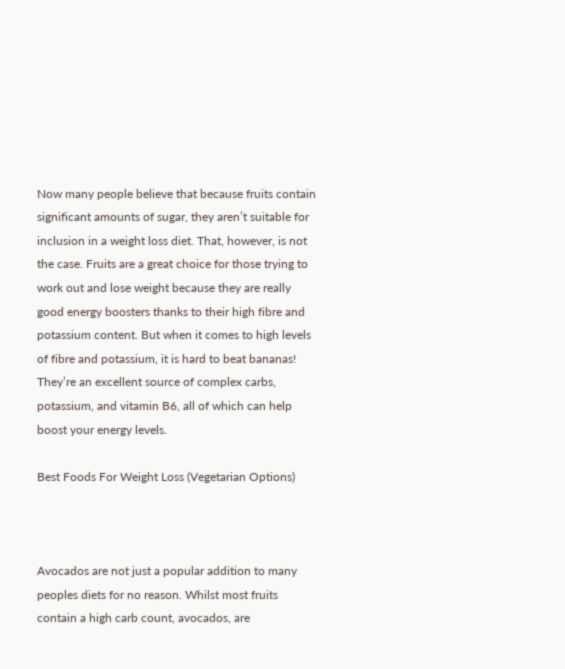Now many people believe that because fruits contain significant amounts of sugar, they aren’t suitable for inclusion in a weight loss diet. That, however, is not the case. Fruits are a great choice for those trying to work out and lose weight because they are really good energy boosters thanks to their high fibre and potassium content. But when it comes to high levels of fibre and potassium, it is hard to beat bananas! They’re an excellent source of complex carbs, potassium, and vitamin B6, all of which can help boost your energy levels.

Best Foods For Weight Loss (Vegetarian Options)



Avocados are not just a popular addition to many peoples diets for no reason. Whilst most fruits contain a high carb count, avocados, are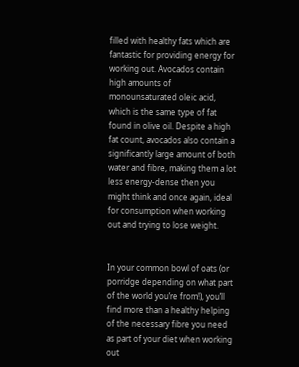filled with healthy fats which are fantastic for providing energy for working out. Avocados contain high amounts of monounsaturated oleic acid, which is the same type of fat found in olive oil. Despite a high fat count, avocados also contain a significantly large amount of both water and fibre, making them a lot less energy-dense then you might think and once again, ideal for consumption when working out and trying to lose weight.


In your common bowl of oats (or porridge depending on what part of the world you’re from!), you’ll find more than a healthy helping of the necessary fibre you need as part of your diet when working out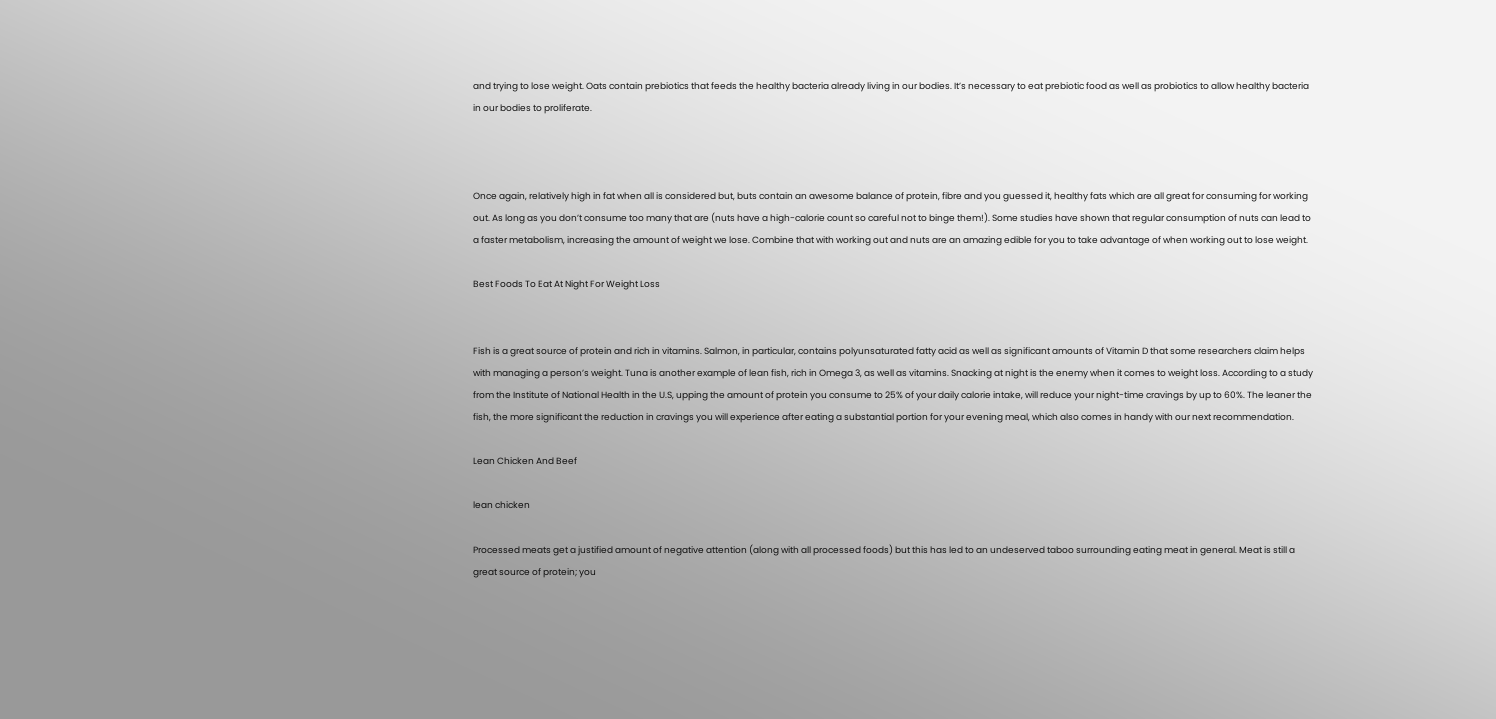and trying to lose weight. Oats contain prebiotics that feeds the healthy bacteria already living in our bodies. It’s necessary to eat prebiotic food as well as probiotics to allow healthy bacteria in our bodies to proliferate.



Once again, relatively high in fat when all is considered but, buts contain an awesome balance of protein, fibre and you guessed it, healthy fats which are all great for consuming for working out. As long as you don’t consume too many that are (nuts have a high-calorie count so careful not to binge them!). Some studies have shown that regular consumption of nuts can lead to a faster metabolism, increasing the amount of weight we lose. Combine that with working out and nuts are an amazing edible for you to take advantage of when working out to lose weight.

Best Foods To Eat At Night For Weight Loss


Fish is a great source of protein and rich in vitamins. Salmon, in particular, contains polyunsaturated fatty acid as well as significant amounts of Vitamin D that some researchers claim helps with managing a person’s weight. Tuna is another example of lean fish, rich in Omega 3, as well as vitamins. Snacking at night is the enemy when it comes to weight loss. According to a study from the Institute of National Health in the U.S, upping the amount of protein you consume to 25% of your daily calorie intake, will reduce your night-time cravings by up to 60%. The leaner the fish, the more significant the reduction in cravings you will experience after eating a substantial portion for your evening meal, which also comes in handy with our next recommendation.

Lean Chicken And Beef

lean chicken

Processed meats get a justified amount of negative attention (along with all processed foods) but this has led to an undeserved taboo surrounding eating meat in general. Meat is still a great source of protein; you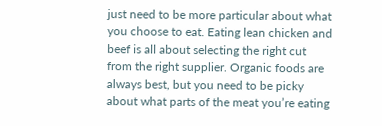just need to be more particular about what you choose to eat. Eating lean chicken and beef is all about selecting the right cut from the right supplier. Organic foods are always best, but you need to be picky about what parts of the meat you’re eating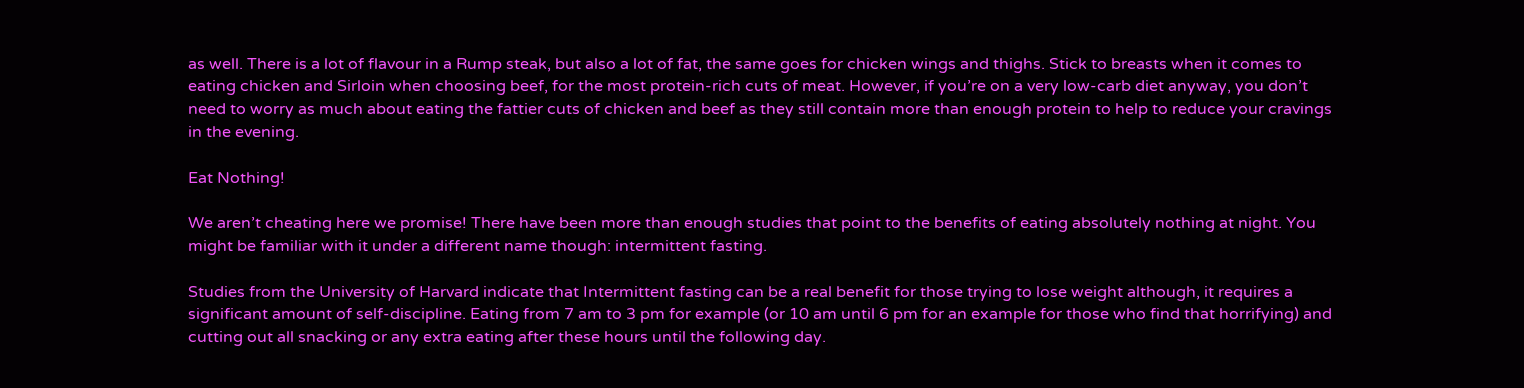as well. There is a lot of flavour in a Rump steak, but also a lot of fat, the same goes for chicken wings and thighs. Stick to breasts when it comes to eating chicken and Sirloin when choosing beef, for the most protein-rich cuts of meat. However, if you’re on a very low-carb diet anyway, you don’t need to worry as much about eating the fattier cuts of chicken and beef as they still contain more than enough protein to help to reduce your cravings in the evening.

Eat Nothing!

We aren’t cheating here we promise! There have been more than enough studies that point to the benefits of eating absolutely nothing at night. You might be familiar with it under a different name though: intermittent fasting.

Studies from the University of Harvard indicate that Intermittent fasting can be a real benefit for those trying to lose weight although, it requires a significant amount of self-discipline. Eating from 7 am to 3 pm for example (or 10 am until 6 pm for an example for those who find that horrifying) and cutting out all snacking or any extra eating after these hours until the following day.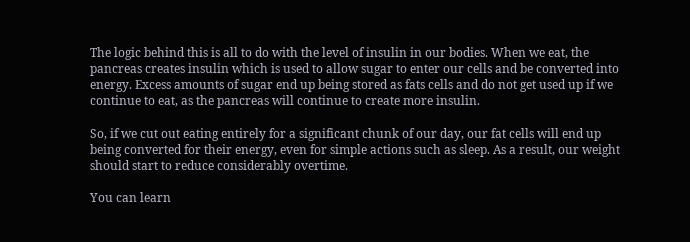The logic behind this is all to do with the level of insulin in our bodies. When we eat, the pancreas creates insulin which is used to allow sugar to enter our cells and be converted into energy. Excess amounts of sugar end up being stored as fats cells and do not get used up if we continue to eat, as the pancreas will continue to create more insulin.

So, if we cut out eating entirely for a significant chunk of our day, our fat cells will end up being converted for their energy, even for simple actions such as sleep. As a result, our weight should start to reduce considerably overtime.

You can learn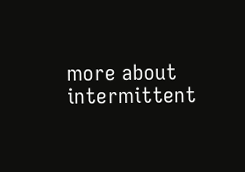more about intermittent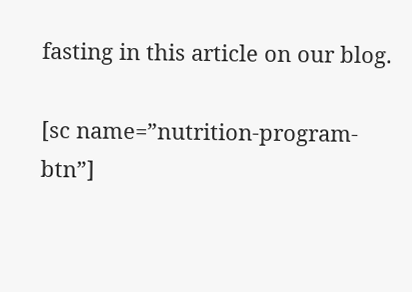fasting in this article on our blog.

[sc name=”nutrition-program-btn”]